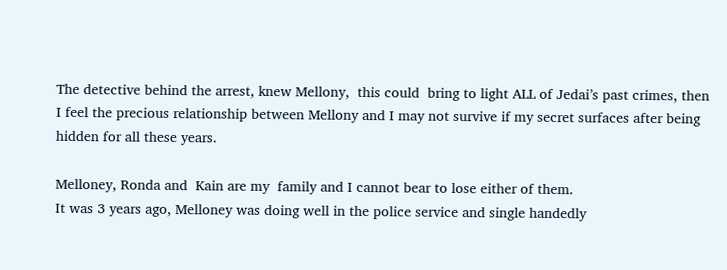The detective behind the arrest, knew Mellony,  this could  bring to light ALL of Jedai’s past crimes, then I feel the precious relationship between Mellony and I may not survive if my secret surfaces after being hidden for all these years.

Melloney, Ronda and  Kain are my  family and I cannot bear to lose either of them.
It was 3 years ago, Melloney was doing well in the police service and single handedly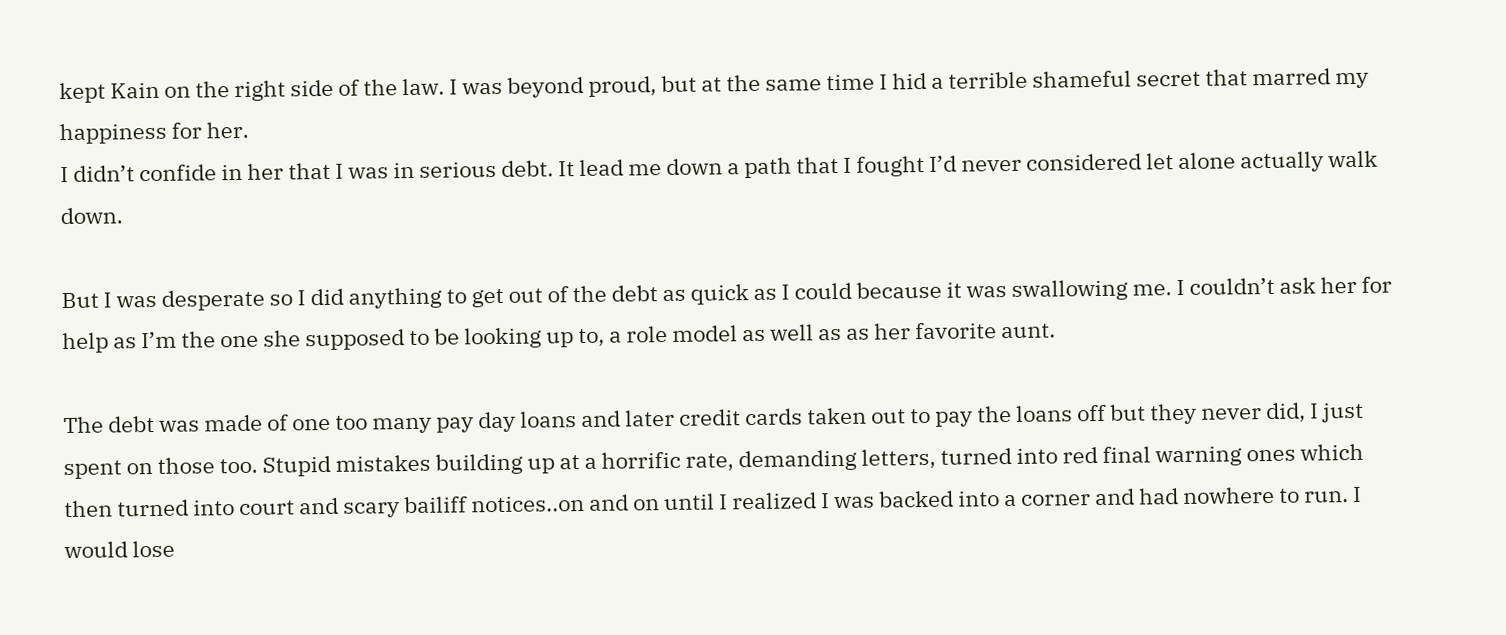kept Kain on the right side of the law. I was beyond proud, but at the same time I hid a terrible shameful secret that marred my happiness for her.
I didn’t confide in her that I was in serious debt. It lead me down a path that I fought I’d never considered let alone actually walk down.

But I was desperate so I did anything to get out of the debt as quick as I could because it was swallowing me. I couldn’t ask her for help as I’m the one she supposed to be looking up to, a role model as well as as her favorite aunt.

The debt was made of one too many pay day loans and later credit cards taken out to pay the loans off but they never did, I just spent on those too. Stupid mistakes building up at a horrific rate, demanding letters, turned into red final warning ones which then turned into court and scary bailiff notices..on and on until I realized I was backed into a corner and had nowhere to run. I would lose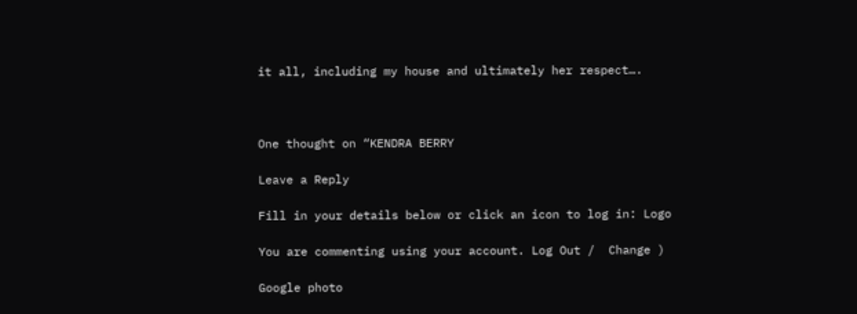it all, including my house and ultimately her respect….



One thought on “KENDRA BERRY

Leave a Reply

Fill in your details below or click an icon to log in: Logo

You are commenting using your account. Log Out /  Change )

Google photo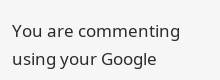You are commenting using your Google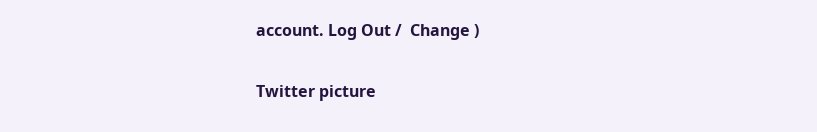account. Log Out /  Change )

Twitter picture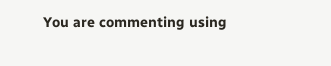You are commenting using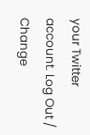your Twitter account. Log Out /  Change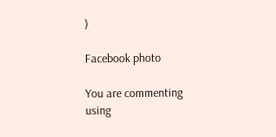)

Facebook photo

You are commenting using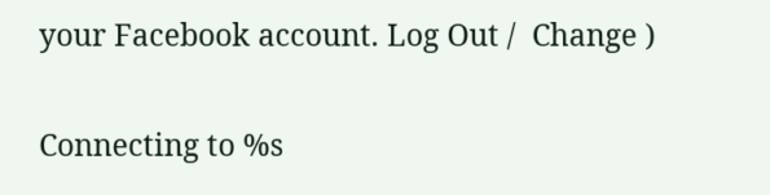your Facebook account. Log Out /  Change )

Connecting to %s